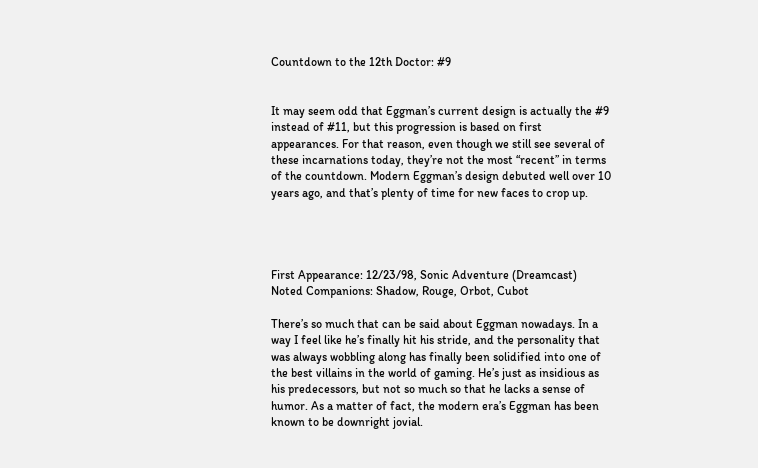Countdown to the 12th Doctor: #9


It may seem odd that Eggman’s current design is actually the #9 instead of #11, but this progression is based on first appearances. For that reason, even though we still see several of these incarnations today, they’re not the most “recent” in terms of the countdown. Modern Eggman’s design debuted well over 10 years ago, and that’s plenty of time for new faces to crop up.




First Appearance: 12/23/98, Sonic Adventure (Dreamcast)
Noted Companions: Shadow, Rouge, Orbot, Cubot

There’s so much that can be said about Eggman nowadays. In a way I feel like he’s finally hit his stride, and the personality that was always wobbling along has finally been solidified into one of the best villains in the world of gaming. He’s just as insidious as his predecessors, but not so much so that he lacks a sense of humor. As a matter of fact, the modern era’s Eggman has been known to be downright jovial.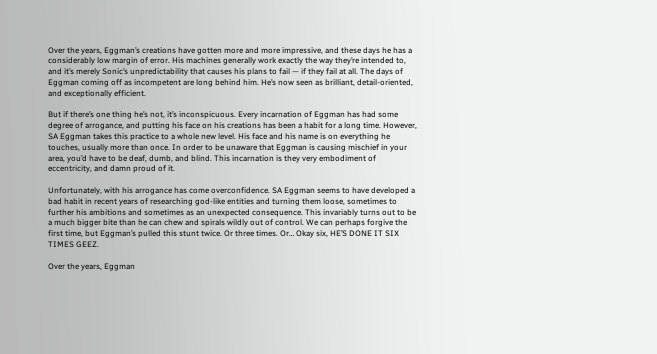Over the years, Eggman’s creations have gotten more and more impressive, and these days he has a considerably low margin of error. His machines generally work exactly the way they’re intended to, and it’s merely Sonic’s unpredictability that causes his plans to fail — if they fail at all. The days of Eggman coming off as incompetent are long behind him. He’s now seen as brilliant, detail-oriented, and exceptionally efficient.

But if there’s one thing he’s not, it’s inconspicuous. Every incarnation of Eggman has had some degree of arrogance, and putting his face on his creations has been a habit for a long time. However, SA Eggman takes this practice to a whole new level. His face and his name is on everything he touches, usually more than once. In order to be unaware that Eggman is causing mischief in your area, you’d have to be deaf, dumb, and blind. This incarnation is they very embodiment of eccentricity, and damn proud of it.

Unfortunately, with his arrogance has come overconfidence. SA Eggman seems to have developed a bad habit in recent years of researching god-like entities and turning them loose, sometimes to further his ambitions and sometimes as an unexpected consequence. This invariably turns out to be a much bigger bite than he can chew and spirals wildly out of control. We can perhaps forgive the first time, but Eggman’s pulled this stunt twice. Or three times. Or… Okay six, HE’S DONE IT SIX TIMES GEEZ.

Over the years, Eggman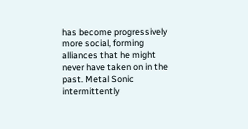has become progressively more social, forming alliances that he might never have taken on in the past. Metal Sonic intermittently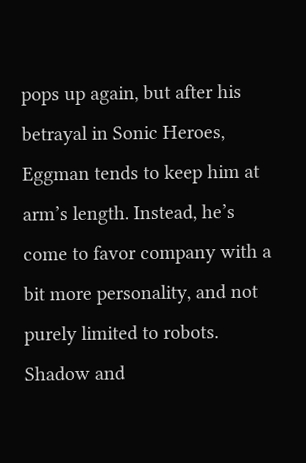pops up again, but after his betrayal in Sonic Heroes, Eggman tends to keep him at arm’s length. Instead, he’s come to favor company with a bit more personality, and not purely limited to robots. Shadow and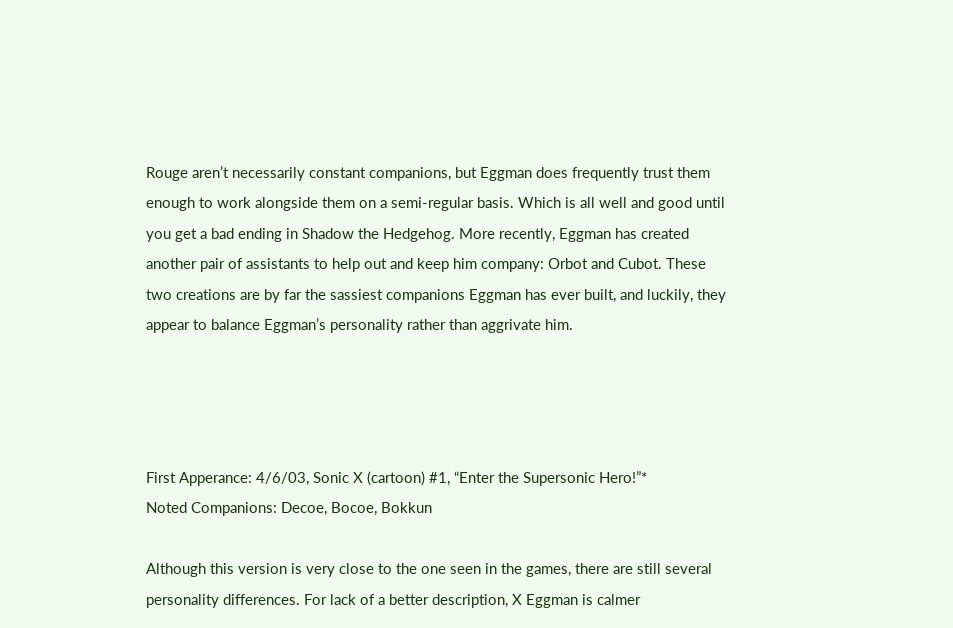Rouge aren’t necessarily constant companions, but Eggman does frequently trust them enough to work alongside them on a semi-regular basis. Which is all well and good until you get a bad ending in Shadow the Hedgehog. More recently, Eggman has created another pair of assistants to help out and keep him company: Orbot and Cubot. These two creations are by far the sassiest companions Eggman has ever built, and luckily, they appear to balance Eggman’s personality rather than aggrivate him.




First Apperance: 4/6/03, Sonic X (cartoon) #1, “Enter the Supersonic Hero!”*
Noted Companions: Decoe, Bocoe, Bokkun

Although this version is very close to the one seen in the games, there are still several personality differences. For lack of a better description, X Eggman is calmer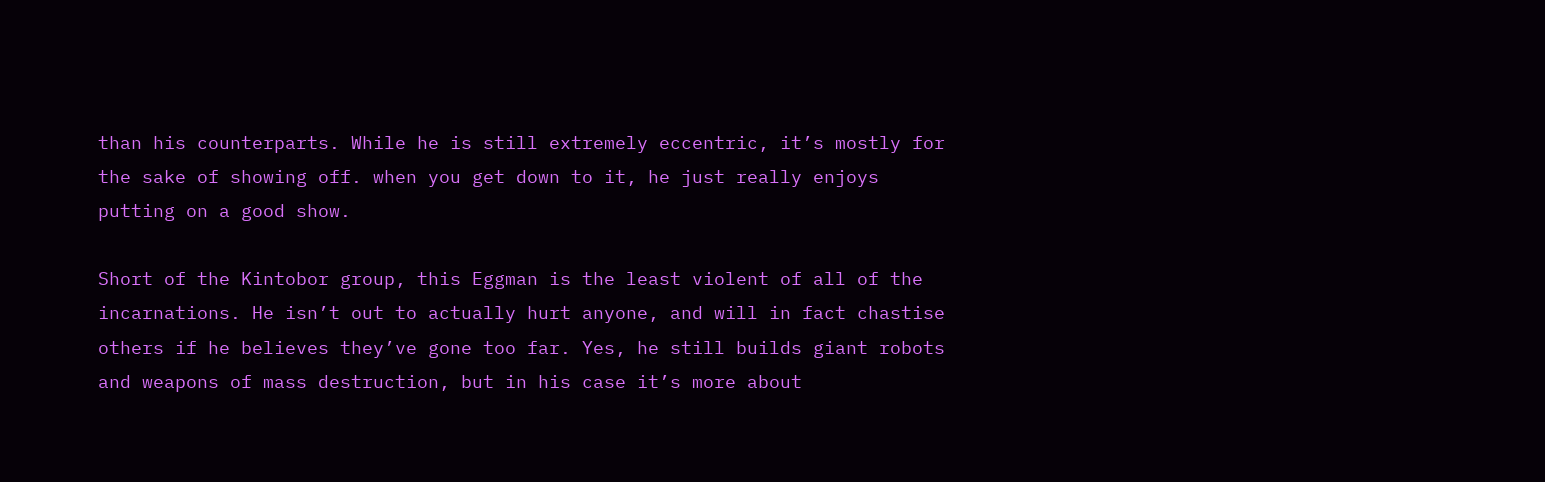than his counterparts. While he is still extremely eccentric, it’s mostly for the sake of showing off. when you get down to it, he just really enjoys putting on a good show.

Short of the Kintobor group, this Eggman is the least violent of all of the incarnations. He isn’t out to actually hurt anyone, and will in fact chastise others if he believes they’ve gone too far. Yes, he still builds giant robots and weapons of mass destruction, but in his case it’s more about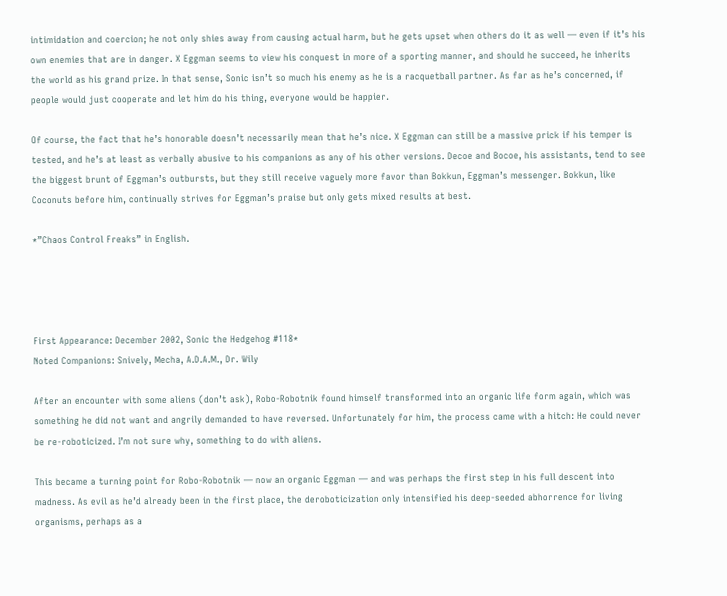intimidation and coercion; he not only shies away from causing actual harm, but he gets upset when others do it as well — even if it’s his own enemies that are in danger. X Eggman seems to view his conquest in more of a sporting manner, and should he succeed, he inherits the world as his grand prize. In that sense, Sonic isn’t so much his enemy as he is a racquetball partner. As far as he’s concerned, if people would just cooperate and let him do his thing, everyone would be happier.

Of course, the fact that he’s honorable doesn’t necessarily mean that he’s nice. X Eggman can still be a massive prick if his temper is tested, and he’s at least as verbally abusive to his companions as any of his other versions. Decoe and Bocoe, his assistants, tend to see the biggest brunt of Eggman’s outbursts, but they still receive vaguely more favor than Bokkun, Eggman’s messenger. Bokkun, like Coconuts before him, continually strives for Eggman’s praise but only gets mixed results at best.

*”Chaos Control Freaks” in English.




First Appearance: December 2002, Sonic the Hedgehog #118*
Noted Companions: Snively, Mecha, A.D.A.M., Dr. Wily

After an encounter with some aliens (don’t ask), Robo-Robotnik found himself transformed into an organic life form again, which was something he did not want and angrily demanded to have reversed. Unfortunately for him, the process came with a hitch: He could never be re-roboticized. I’m not sure why, something to do with aliens.

This became a turning point for Robo-Robotnik — now an organic Eggman — and was perhaps the first step in his full descent into madness. As evil as he’d already been in the first place, the deroboticization only intensified his deep-seeded abhorrence for living organisms, perhaps as a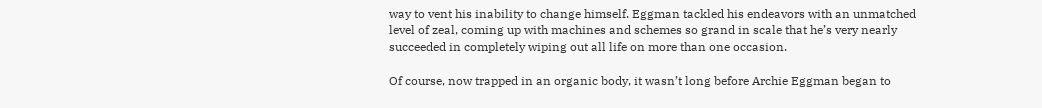way to vent his inability to change himself. Eggman tackled his endeavors with an unmatched level of zeal, coming up with machines and schemes so grand in scale that he’s very nearly succeeded in completely wiping out all life on more than one occasion.

Of course, now trapped in an organic body, it wasn’t long before Archie Eggman began to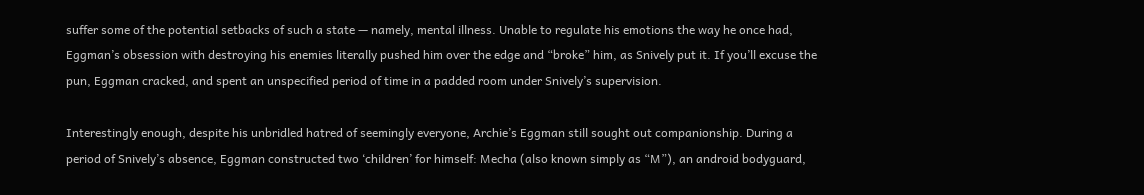suffer some of the potential setbacks of such a state — namely, mental illness. Unable to regulate his emotions the way he once had, Eggman’s obsession with destroying his enemies literally pushed him over the edge and “broke” him, as Snively put it. If you’ll excuse the pun, Eggman cracked, and spent an unspecified period of time in a padded room under Snively’s supervision.

Interestingly enough, despite his unbridled hatred of seemingly everyone, Archie’s Eggman still sought out companionship. During a period of Snively’s absence, Eggman constructed two ‘children’ for himself: Mecha (also known simply as “M”), an android bodyguard,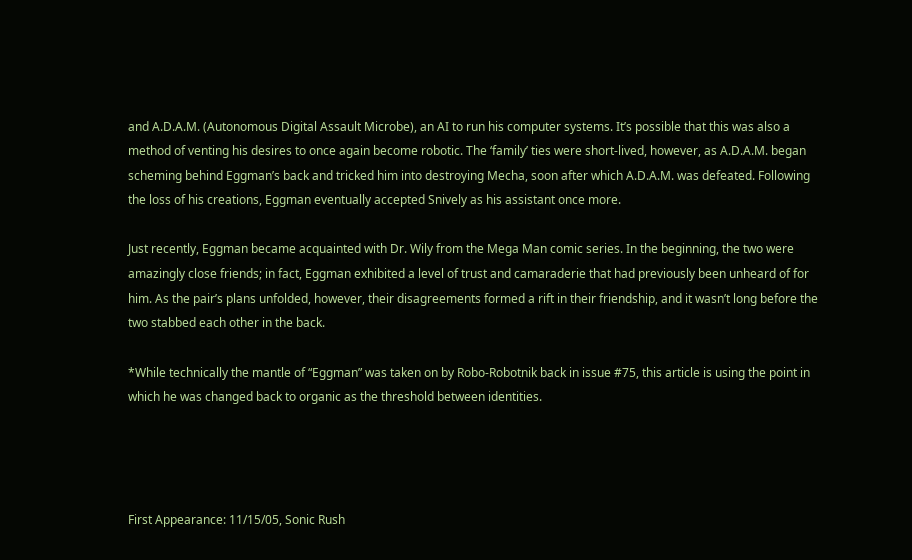and A.D.A.M. (Autonomous Digital Assault Microbe), an AI to run his computer systems. It’s possible that this was also a method of venting his desires to once again become robotic. The ‘family’ ties were short-lived, however, as A.D.A.M. began scheming behind Eggman’s back and tricked him into destroying Mecha, soon after which A.D.A.M. was defeated. Following the loss of his creations, Eggman eventually accepted Snively as his assistant once more.

Just recently, Eggman became acquainted with Dr. Wily from the Mega Man comic series. In the beginning, the two were amazingly close friends; in fact, Eggman exhibited a level of trust and camaraderie that had previously been unheard of for him. As the pair’s plans unfolded, however, their disagreements formed a rift in their friendship, and it wasn’t long before the two stabbed each other in the back.

*While technically the mantle of “Eggman” was taken on by Robo-Robotnik back in issue #75, this article is using the point in which he was changed back to organic as the threshold between identities.




First Appearance: 11/15/05, Sonic Rush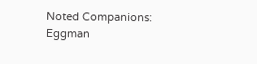Noted Companions: Eggman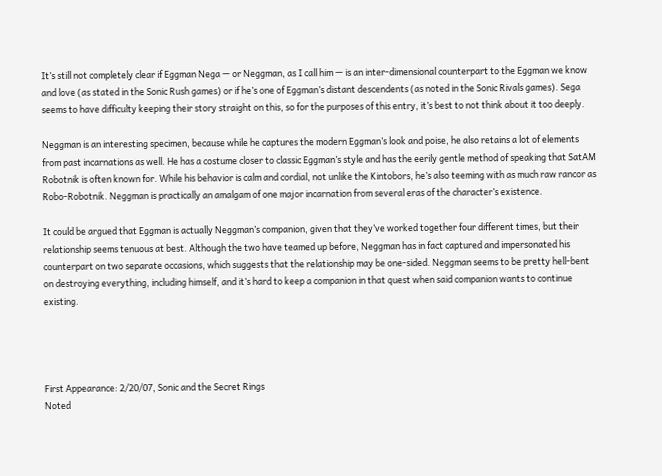It’s still not completely clear if Eggman Nega — or Neggman, as I call him — is an inter-dimensional counterpart to the Eggman we know and love (as stated in the Sonic Rush games) or if he’s one of Eggman’s distant descendents (as noted in the Sonic Rivals games). Sega seems to have difficulty keeping their story straight on this, so for the purposes of this entry, it’s best to not think about it too deeply.

Neggman is an interesting specimen, because while he captures the modern Eggman’s look and poise, he also retains a lot of elements from past incarnations as well. He has a costume closer to classic Eggman’s style and has the eerily gentle method of speaking that SatAM Robotnik is often known for. While his behavior is calm and cordial, not unlike the Kintobors, he’s also teeming with as much raw rancor as Robo-Robotnik. Neggman is practically an amalgam of one major incarnation from several eras of the character’s existence.

It could be argued that Eggman is actually Neggman’s companion, given that they’ve worked together four different times, but their relationship seems tenuous at best. Although the two have teamed up before, Neggman has in fact captured and impersonated his counterpart on two separate occasions, which suggests that the relationship may be one-sided. Neggman seems to be pretty hell-bent on destroying everything, including himself, and it’s hard to keep a companion in that quest when said companion wants to continue existing.




First Appearance: 2/20/07, Sonic and the Secret Rings
Noted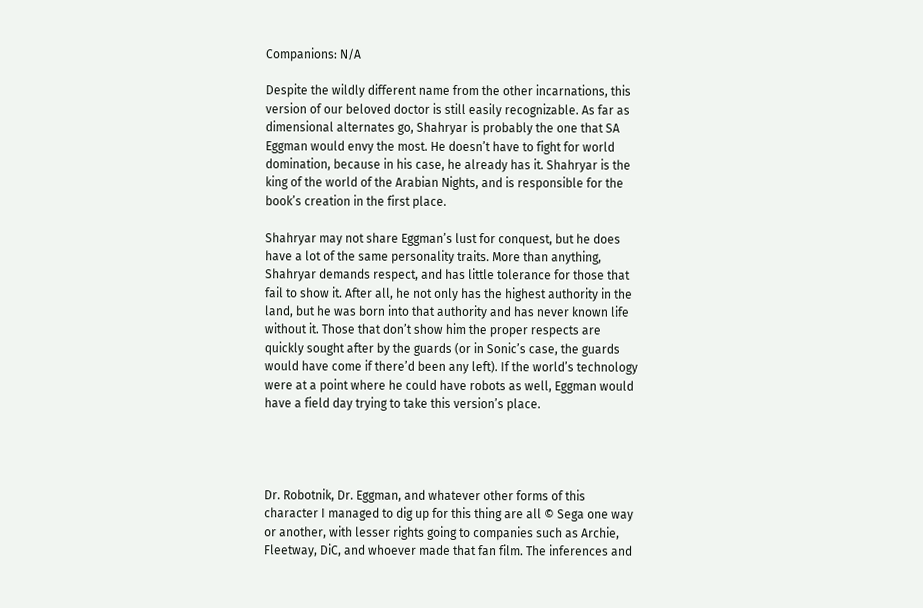Companions: N/A

Despite the wildly different name from the other incarnations, this version of our beloved doctor is still easily recognizable. As far as dimensional alternates go, Shahryar is probably the one that SA Eggman would envy the most. He doesn’t have to fight for world domination, because in his case, he already has it. Shahryar is the king of the world of the Arabian Nights, and is responsible for the book’s creation in the first place.

Shahryar may not share Eggman’s lust for conquest, but he does have a lot of the same personality traits. More than anything, Shahryar demands respect, and has little tolerance for those that fail to show it. After all, he not only has the highest authority in the land, but he was born into that authority and has never known life without it. Those that don’t show him the proper respects are quickly sought after by the guards (or in Sonic’s case, the guards would have come if there’d been any left). If the world’s technology were at a point where he could have robots as well, Eggman would have a field day trying to take this version’s place.




Dr. Robotnik, Dr. Eggman, and whatever other forms of this character I managed to dig up for this thing are all © Sega one way or another, with lesser rights going to companies such as Archie, Fleetway, DiC, and whoever made that fan film. The inferences and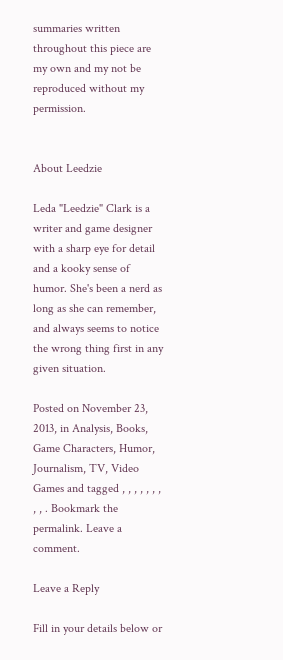summaries written throughout this piece are my own and my not be reproduced without my permission.


About Leedzie

Leda "Leedzie" Clark is a writer and game designer with a sharp eye for detail and a kooky sense of humor. She's been a nerd as long as she can remember, and always seems to notice the wrong thing first in any given situation.

Posted on November 23, 2013, in Analysis, Books, Game Characters, Humor, Journalism, TV, Video Games and tagged , , , , , , , , , . Bookmark the permalink. Leave a comment.

Leave a Reply

Fill in your details below or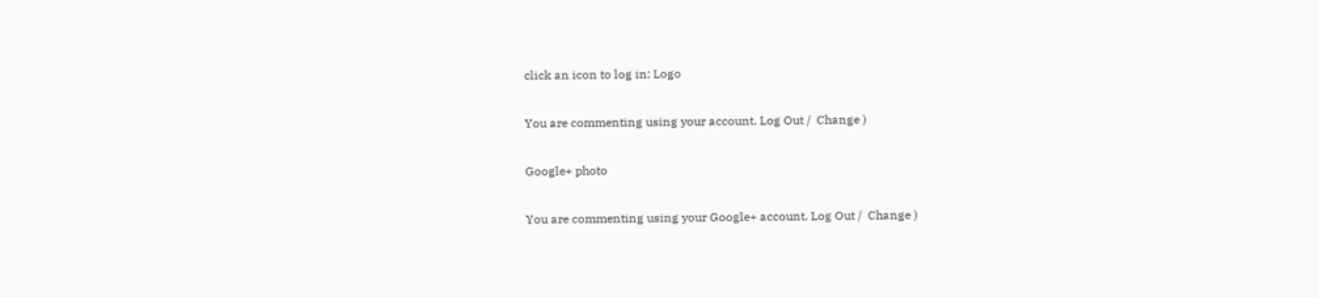click an icon to log in: Logo

You are commenting using your account. Log Out /  Change )

Google+ photo

You are commenting using your Google+ account. Log Out /  Change )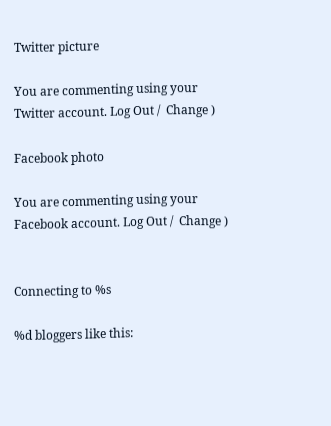Twitter picture

You are commenting using your Twitter account. Log Out /  Change )

Facebook photo

You are commenting using your Facebook account. Log Out /  Change )


Connecting to %s

%d bloggers like this: